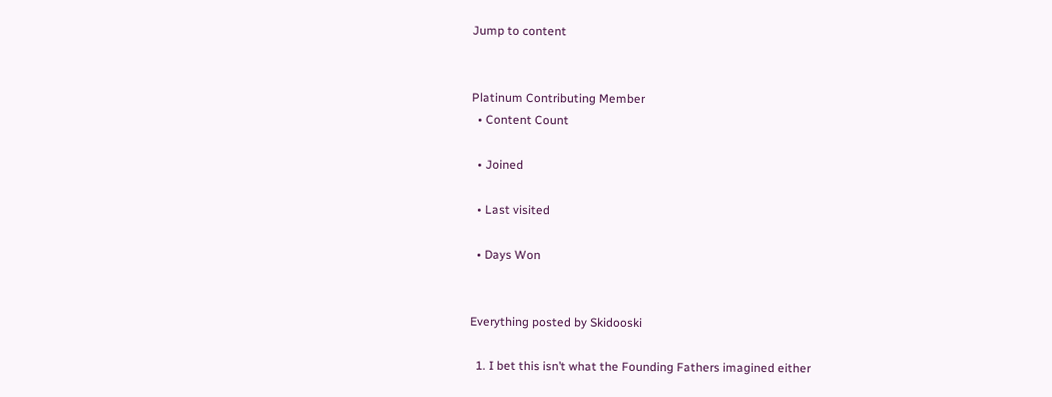Jump to content


Platinum Contributing Member
  • Content Count

  • Joined

  • Last visited

  • Days Won


Everything posted by Skidooski

  1. I bet this isn’t what the Founding Fathers imagined either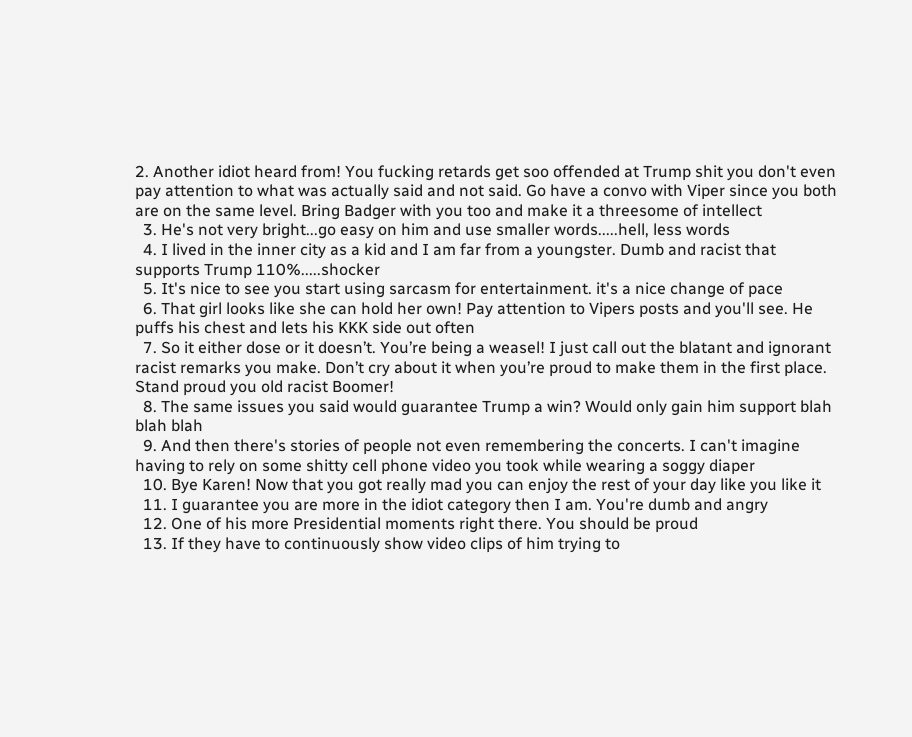2. Another idiot heard from! You fucking retards get soo offended at Trump shit you don't even pay attention to what was actually said and not said. Go have a convo with Viper since you both are on the same level. Bring Badger with you too and make it a threesome of intellect
  3. He's not very bright...go easy on him and use smaller words.....hell, less words
  4. I lived in the inner city as a kid and I am far from a youngster. Dumb and racist that supports Trump 110%.....shocker
  5. It's nice to see you start using sarcasm for entertainment. it's a nice change of pace
  6. That girl looks like she can hold her own! Pay attention to Vipers posts and you'll see. He puffs his chest and lets his KKK side out often
  7. So it either dose or it doesn’t. You’re being a weasel! I just call out the blatant and ignorant racist remarks you make. Don’t cry about it when you’re proud to make them in the first place. Stand proud you old racist Boomer!
  8. The same issues you said would guarantee Trump a win? Would only gain him support blah blah blah
  9. And then there's stories of people not even remembering the concerts. I can't imagine having to rely on some shitty cell phone video you took while wearing a soggy diaper
  10. Bye Karen! Now that you got really mad you can enjoy the rest of your day like you like it
  11. I guarantee you are more in the idiot category then I am. You're dumb and angry
  12. One of his more Presidential moments right there. You should be proud
  13. If they have to continuously show video clips of him trying to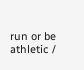run or be athletic /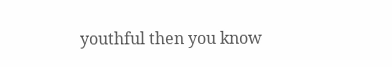youthful then you know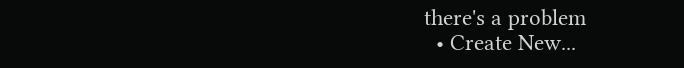there's a problem
  • Create New...